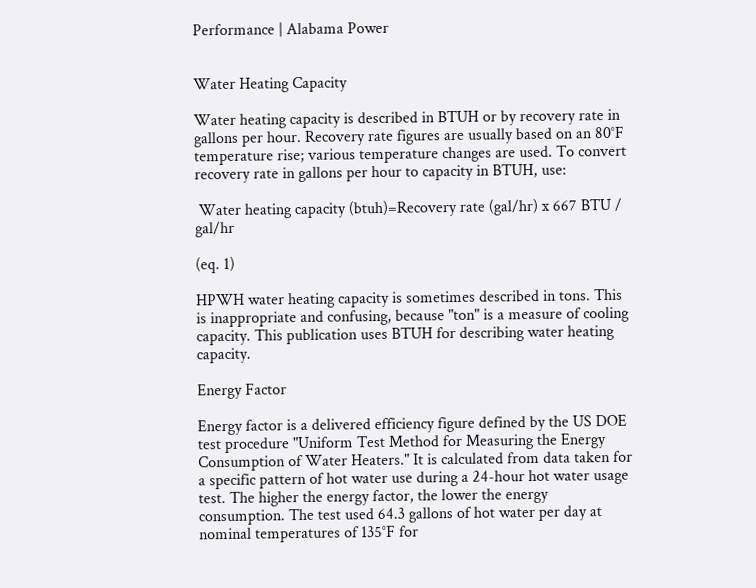Performance | Alabama Power


Water Heating Capacity

Water heating capacity is described in BTUH or by recovery rate in gallons per hour. Recovery rate figures are usually based on an 80°F temperature rise; various temperature changes are used. To convert recovery rate in gallons per hour to capacity in BTUH, use:

 Water heating capacity (btuh)=Recovery rate (gal/hr) x 667 BTU / gal/hr

(eq. 1)

HPWH water heating capacity is sometimes described in tons. This is inappropriate and confusing, because "ton" is a measure of cooling capacity. This publication uses BTUH for describing water heating capacity.

Energy Factor

Energy factor is a delivered efficiency figure defined by the US DOE test procedure "Uniform Test Method for Measuring the Energy Consumption of Water Heaters." It is calculated from data taken for a specific pattern of hot water use during a 24-hour hot water usage test. The higher the energy factor, the lower the energy consumption. The test used 64.3 gallons of hot water per day at nominal temperatures of 135°F for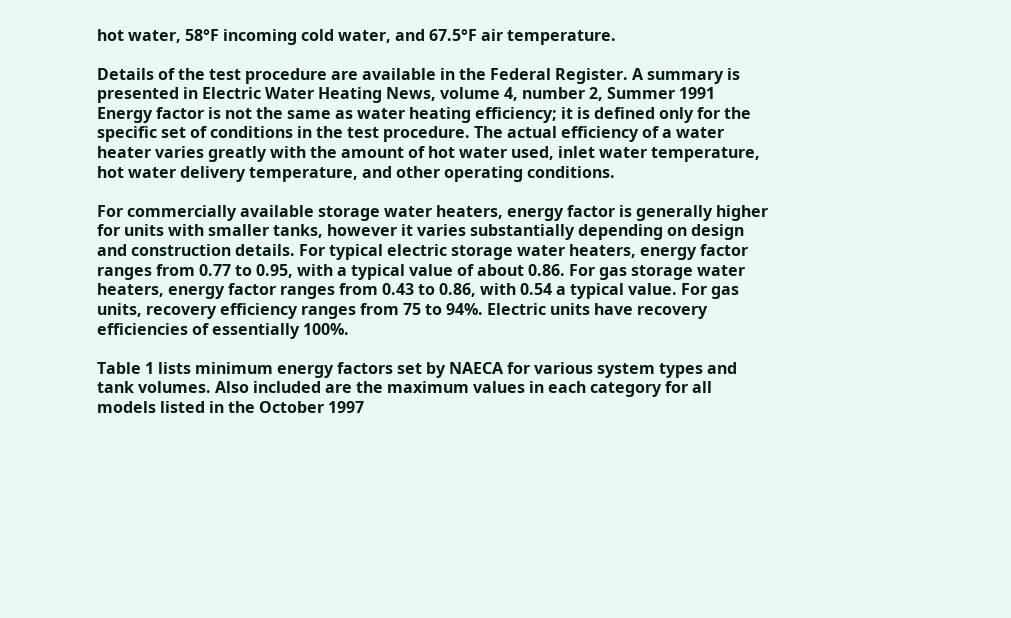hot water, 58°F incoming cold water, and 67.5°F air temperature.

Details of the test procedure are available in the Federal Register. A summary is presented in Electric Water Heating News, volume 4, number 2, Summer 1991
Energy factor is not the same as water heating efficiency; it is defined only for the specific set of conditions in the test procedure. The actual efficiency of a water heater varies greatly with the amount of hot water used, inlet water temperature, hot water delivery temperature, and other operating conditions.

For commercially available storage water heaters, energy factor is generally higher for units with smaller tanks, however it varies substantially depending on design and construction details. For typical electric storage water heaters, energy factor ranges from 0.77 to 0.95, with a typical value of about 0.86. For gas storage water heaters, energy factor ranges from 0.43 to 0.86, with 0.54 a typical value. For gas units, recovery efficiency ranges from 75 to 94%. Electric units have recovery efficiencies of essentially 100%.

Table 1 lists minimum energy factors set by NAECA for various system types and tank volumes. Also included are the maximum values in each category for all models listed in the October 1997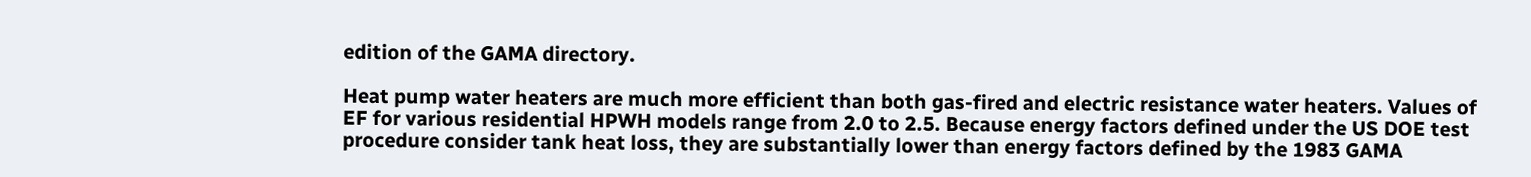edition of the GAMA directory.

Heat pump water heaters are much more efficient than both gas-fired and electric resistance water heaters. Values of EF for various residential HPWH models range from 2.0 to 2.5. Because energy factors defined under the US DOE test procedure consider tank heat loss, they are substantially lower than energy factors defined by the 1983 GAMA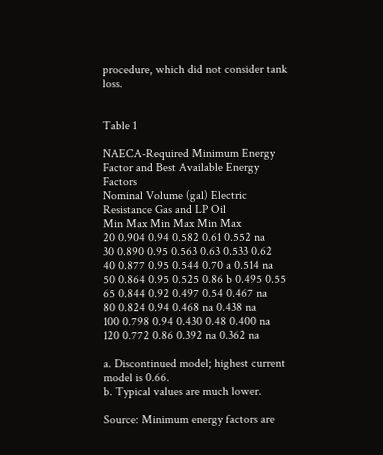procedure, which did not consider tank loss.


Table 1

NAECA-Required Minimum Energy Factor and Best Available Energy Factors
Nominal Volume (gal) Electric Resistance Gas and LP Oil
Min Max Min Max Min Max
20 0.904 0.94 0.582 0.61 0.552 na
30 0.890 0.95 0.563 0.63 0.533 0.62
40 0.877 0.95 0.544 0.70 a 0.514 na
50 0.864 0.95 0.525 0.86 b 0.495 0.55
65 0.844 0.92 0.497 0.54 0.467 na
80 0.824 0.94 0.468 na 0.438 na
100 0.798 0.94 0.430 0.48 0.400 na
120 0.772 0.86 0.392 na 0.362 na

a. Discontinued model; highest current model is 0.66.
b. Typical values are much lower.

Source: Minimum energy factors are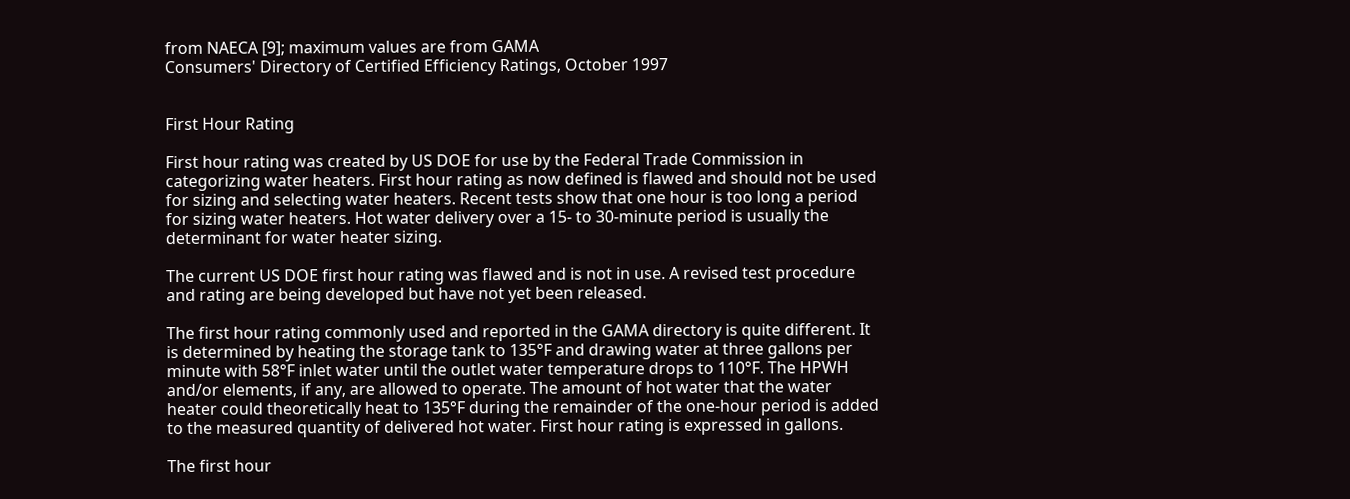from NAECA [9]; maximum values are from GAMA
Consumers' Directory of Certified Efficiency Ratings, October 1997


First Hour Rating

First hour rating was created by US DOE for use by the Federal Trade Commission in categorizing water heaters. First hour rating as now defined is flawed and should not be used for sizing and selecting water heaters. Recent tests show that one hour is too long a period for sizing water heaters. Hot water delivery over a 15- to 30-minute period is usually the determinant for water heater sizing.

The current US DOE first hour rating was flawed and is not in use. A revised test procedure and rating are being developed but have not yet been released.

The first hour rating commonly used and reported in the GAMA directory is quite different. It is determined by heating the storage tank to 135°F and drawing water at three gallons per minute with 58°F inlet water until the outlet water temperature drops to 110°F. The HPWH and/or elements, if any, are allowed to operate. The amount of hot water that the water heater could theoretically heat to 135°F during the remainder of the one-hour period is added to the measured quantity of delivered hot water. First hour rating is expressed in gallons.

The first hour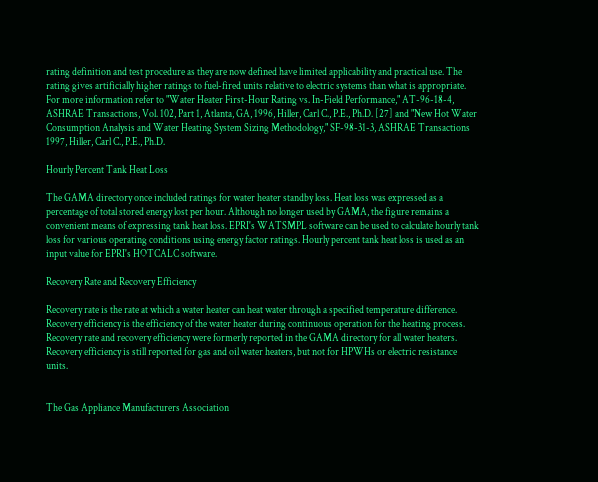rating definition and test procedure as they are now defined have limited applicability and practical use. The rating gives artificially higher ratings to fuel-fired units relative to electric systems than what is appropriate. For more information refer to "Water Heater First-Hour Rating vs. In-Field Performance," AT-96-18-4, ASHRAE Transactions, Vol. 102, Part 1, Atlanta, GA, 1996, Hiller, Carl C., P.E., Ph.D. [27] and "New Hot Water Consumption Analysis and Water Heating System Sizing Methodology," SF-98-31-3, ASHRAE Transactions 1997, Hiller, Carl C., P.E., Ph.D.

Hourly Percent Tank Heat Loss

The GAMA directory once included ratings for water heater standby loss. Heat loss was expressed as a percentage of total stored energy lost per hour. Although no longer used by GAMA, the figure remains a convenient means of expressing tank heat loss. EPRI's WATSMPL software can be used to calculate hourly tank loss for various operating conditions using energy factor ratings. Hourly percent tank heat loss is used as an input value for EPRI's HOTCALC software.

Recovery Rate and Recovery Efficiency

Recovery rate is the rate at which a water heater can heat water through a specified temperature difference. Recovery efficiency is the efficiency of the water heater during continuous operation for the heating process. Recovery rate and recovery efficiency were formerly reported in the GAMA directory for all water heaters. Recovery efficiency is still reported for gas and oil water heaters, but not for HPWHs or electric resistance units.


The Gas Appliance Manufacturers Association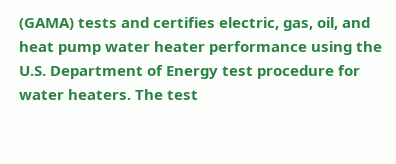(GAMA) tests and certifies electric, gas, oil, and heat pump water heater performance using the U.S. Department of Energy test procedure for water heaters. The test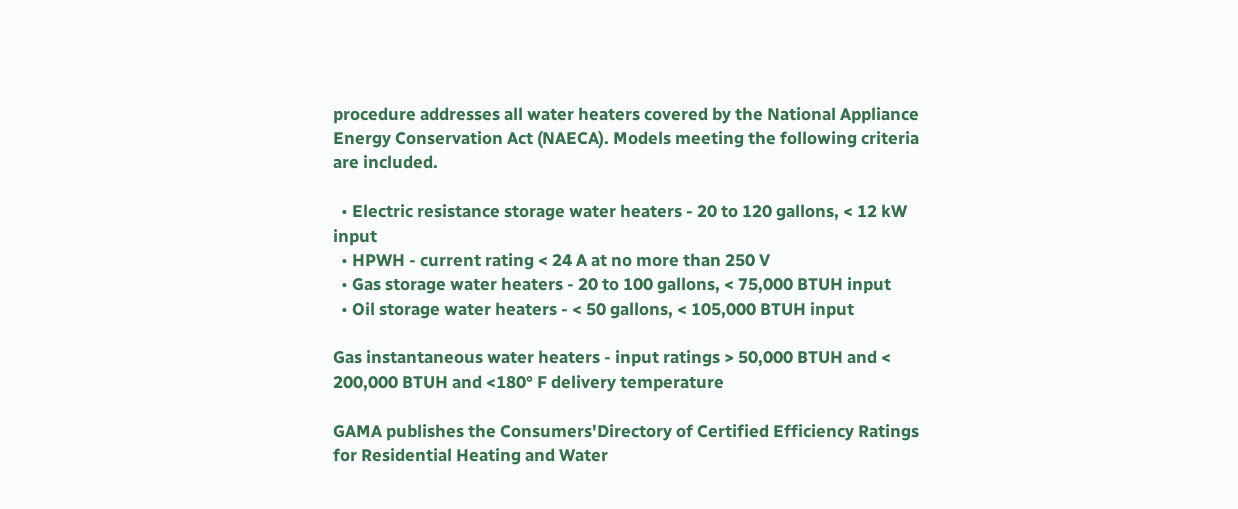procedure addresses all water heaters covered by the National Appliance Energy Conservation Act (NAECA). Models meeting the following criteria are included.

  • Electric resistance storage water heaters - 20 to 120 gallons, < 12 kW input
  • HPWH - current rating < 24 A at no more than 250 V
  • Gas storage water heaters - 20 to 100 gallons, < 75,000 BTUH input
  • Oil storage water heaters - < 50 gallons, < 105,000 BTUH input

Gas instantaneous water heaters - input ratings > 50,000 BTUH and < 200,000 BTUH and <180° F delivery temperature

GAMA publishes the Consumers'Directory of Certified Efficiency Ratings for Residential Heating and Water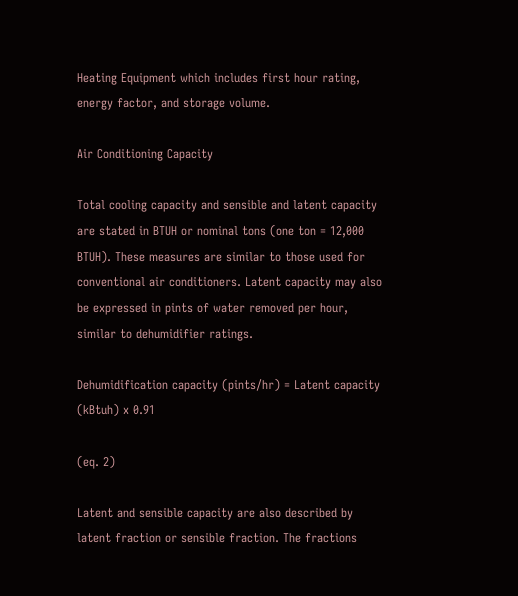Heating Equipment which includes first hour rating, energy factor, and storage volume.

Air Conditioning Capacity

Total cooling capacity and sensible and latent capacity are stated in BTUH or nominal tons (one ton = 12,000 BTUH). These measures are similar to those used for conventional air conditioners. Latent capacity may also be expressed in pints of water removed per hour, similar to dehumidifier ratings.

Dehumidification capacity (pints/hr) = Latent capacity (kBtuh) x 0.91

(eq. 2)

Latent and sensible capacity are also described by latent fraction or sensible fraction. The fractions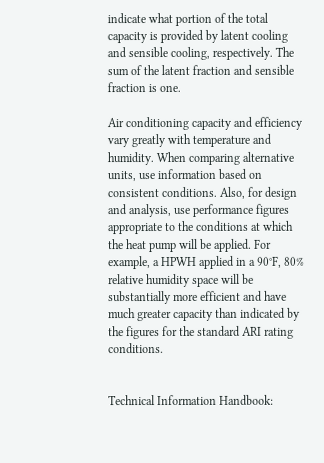indicate what portion of the total capacity is provided by latent cooling and sensible cooling, respectively. The sum of the latent fraction and sensible fraction is one.

Air conditioning capacity and efficiency vary greatly with temperature and humidity. When comparing alternative units, use information based on consistent conditions. Also, for design and analysis, use performance figures appropriate to the conditions at which the heat pump will be applied. For example, a HPWH applied in a 90°F, 80% relative humidity space will be substantially more efficient and have much greater capacity than indicated by the figures for the standard ARI rating conditions.


Technical Information Handbook: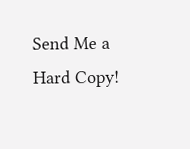Send Me a Hard Copy!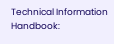Technical Information Handbook: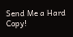Send Me a Hard Copy!